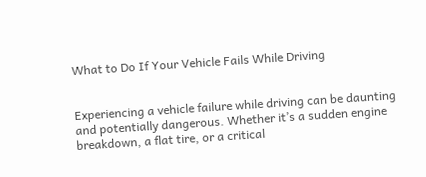What to Do If Your Vehicle Fails While Driving


Experiencing a vehicle failure while driving can be daunting and potentially dangerous. Whether it’s a sudden engine breakdown, a flat tire, or a critical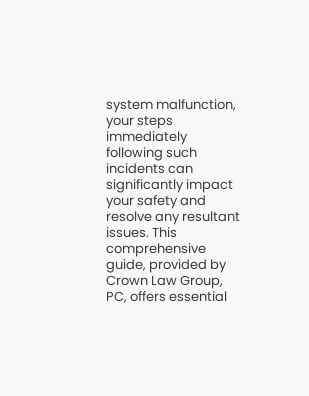system malfunction, your steps immediately following such incidents can significantly impact your safety and resolve any resultant issues. This comprehensive guide, provided by Crown Law Group, PC, offers essential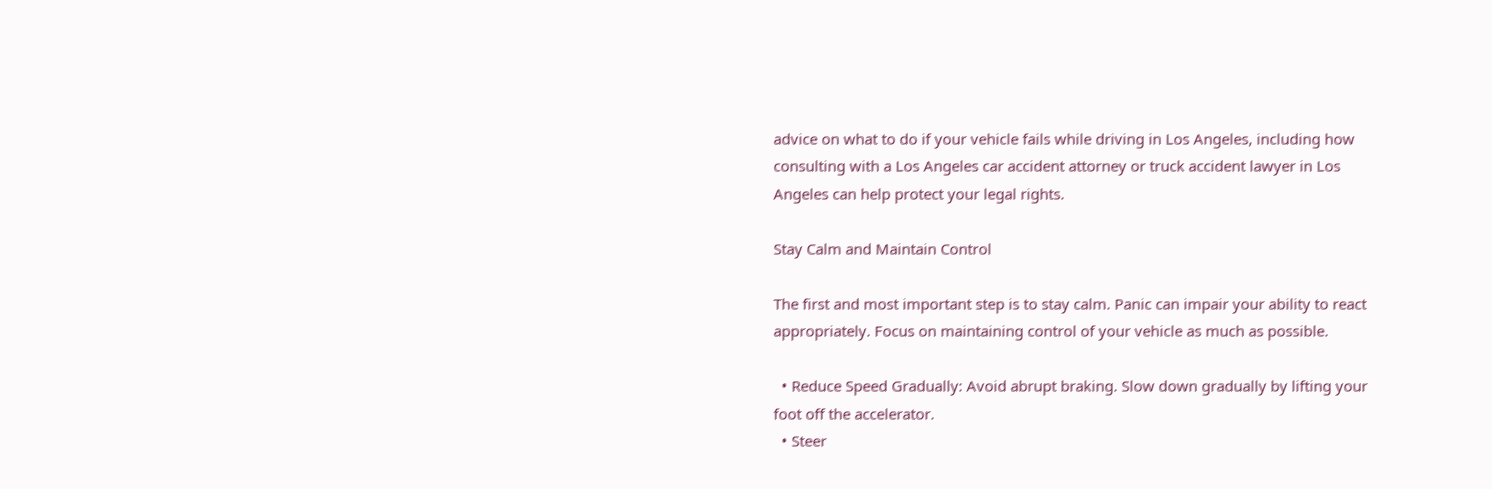advice on what to do if your vehicle fails while driving in Los Angeles, including how consulting with a Los Angeles car accident attorney or truck accident lawyer in Los Angeles can help protect your legal rights.

Stay Calm and Maintain Control

The first and most important step is to stay calm. Panic can impair your ability to react appropriately. Focus on maintaining control of your vehicle as much as possible.

  • Reduce Speed Gradually: Avoid abrupt braking. Slow down gradually by lifting your foot off the accelerator.
  • Steer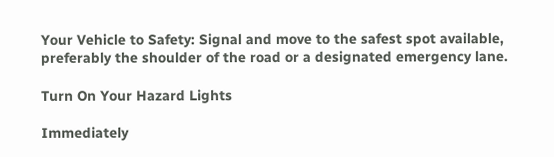Your Vehicle to Safety: Signal and move to the safest spot available, preferably the shoulder of the road or a designated emergency lane.

Turn On Your Hazard Lights

Immediately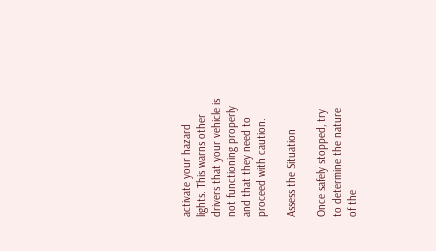activate your hazard lights. This warns other drivers that your vehicle is not functioning properly and that they need to proceed with caution.

Assess the Situation

Once safely stopped, try to determine the nature of the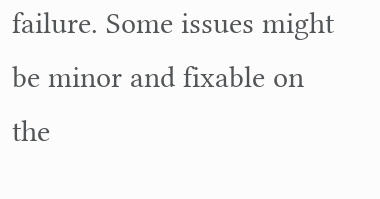failure. Some issues might be minor and fixable on the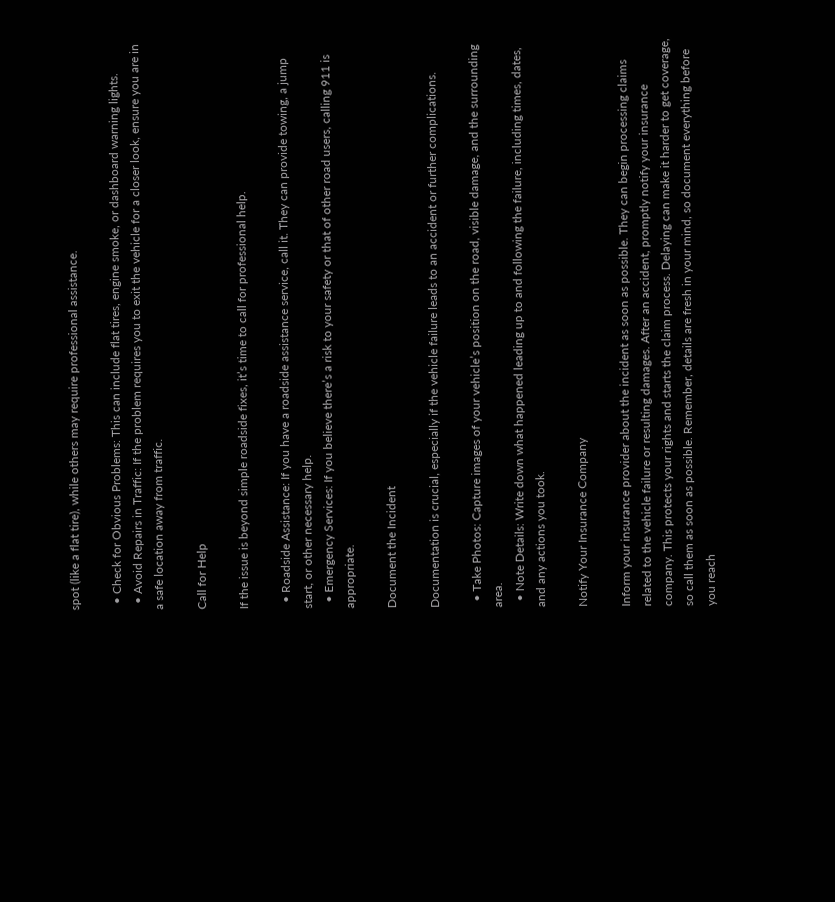spot (like a flat tire), while others may require professional assistance.

  • Check for Obvious Problems: This can include flat tires, engine smoke, or dashboard warning lights.
  • Avoid Repairs in Traffic: If the problem requires you to exit the vehicle for a closer look, ensure you are in a safe location away from traffic.

Call for Help

If the issue is beyond simple roadside fixes, it’s time to call for professional help.

  • Roadside Assistance: If you have a roadside assistance service, call it. They can provide towing, a jump start, or other necessary help.
  • Emergency Services: If you believe there’s a risk to your safety or that of other road users, calling 911 is appropriate.

Document the Incident

Documentation is crucial, especially if the vehicle failure leads to an accident or further complications.

  • Take Photos: Capture images of your vehicle’s position on the road, visible damage, and the surrounding area.
  • Note Details: Write down what happened leading up to and following the failure, including times, dates, and any actions you took.

Notify Your Insurance Company

Inform your insurance provider about the incident as soon as possible. They can begin processing claims related to the vehicle failure or resulting damages. After an accident, promptly notify your insurance company. This protects your rights and starts the claim process. Delaying can make it harder to get coverage, so call them as soon as possible. Remember, details are fresh in your mind, so document everything before you reach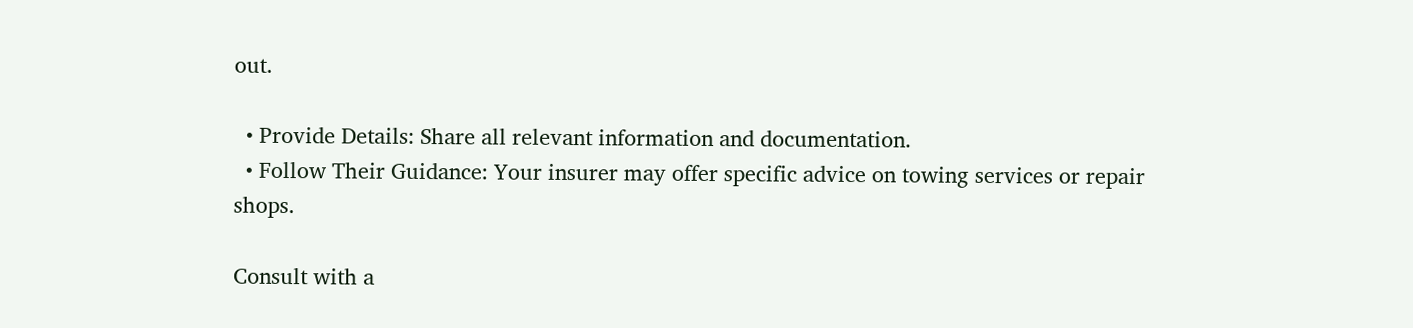out.

  • Provide Details: Share all relevant information and documentation.
  • Follow Their Guidance: Your insurer may offer specific advice on towing services or repair shops.

Consult with a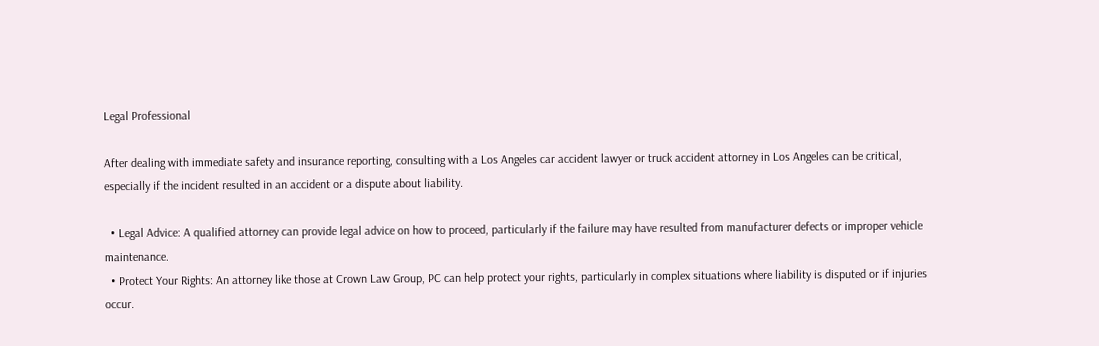Legal Professional

After dealing with immediate safety and insurance reporting, consulting with a Los Angeles car accident lawyer or truck accident attorney in Los Angeles can be critical, especially if the incident resulted in an accident or a dispute about liability.

  • Legal Advice: A qualified attorney can provide legal advice on how to proceed, particularly if the failure may have resulted from manufacturer defects or improper vehicle maintenance.
  • Protect Your Rights: An attorney like those at Crown Law Group, PC can help protect your rights, particularly in complex situations where liability is disputed or if injuries occur.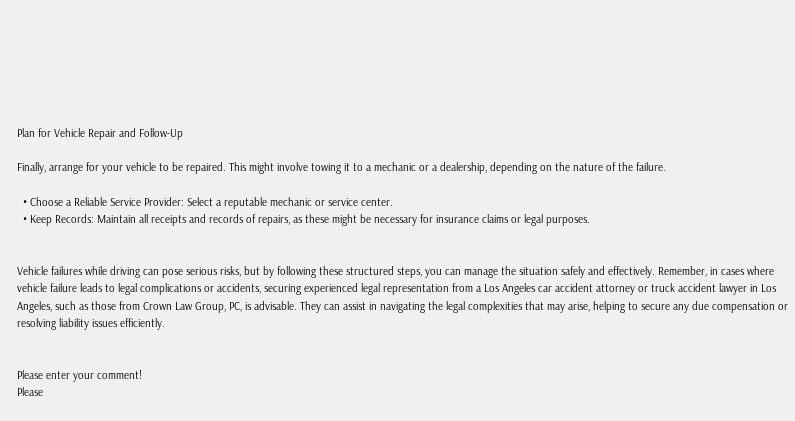Plan for Vehicle Repair and Follow-Up

Finally, arrange for your vehicle to be repaired. This might involve towing it to a mechanic or a dealership, depending on the nature of the failure.

  • Choose a Reliable Service Provider: Select a reputable mechanic or service center.
  • Keep Records: Maintain all receipts and records of repairs, as these might be necessary for insurance claims or legal purposes.


Vehicle failures while driving can pose serious risks, but by following these structured steps, you can manage the situation safely and effectively. Remember, in cases where vehicle failure leads to legal complications or accidents, securing experienced legal representation from a Los Angeles car accident attorney or truck accident lawyer in Los Angeles, such as those from Crown Law Group, PC, is advisable. They can assist in navigating the legal complexities that may arise, helping to secure any due compensation or resolving liability issues efficiently.


Please enter your comment!
Please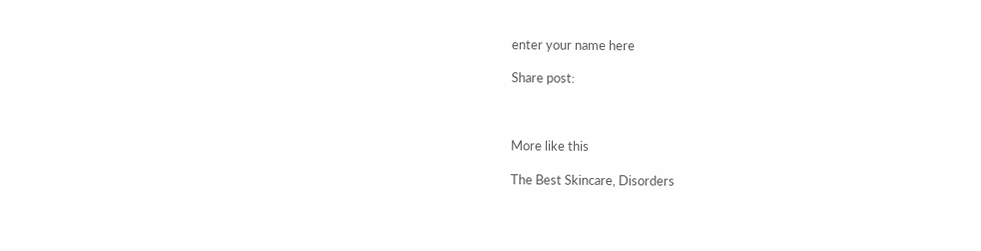enter your name here

Share post:



More like this

The Best Skincare, Disorders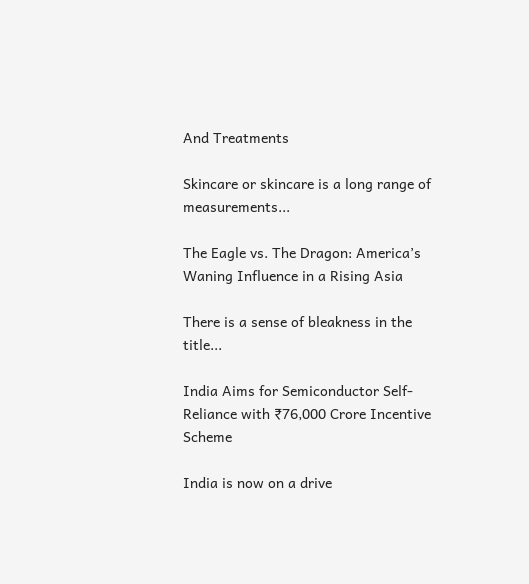And Treatments

Skincare or skincare is a long range of measurements...

The Eagle vs. The Dragon: America’s Waning Influence in a Rising Asia

There is a sense of bleakness in the title...

India Aims for Semiconductor Self-Reliance with ₹76,000 Crore Incentive Scheme

India is now on a drive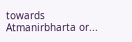towards Atmanirbharta or...